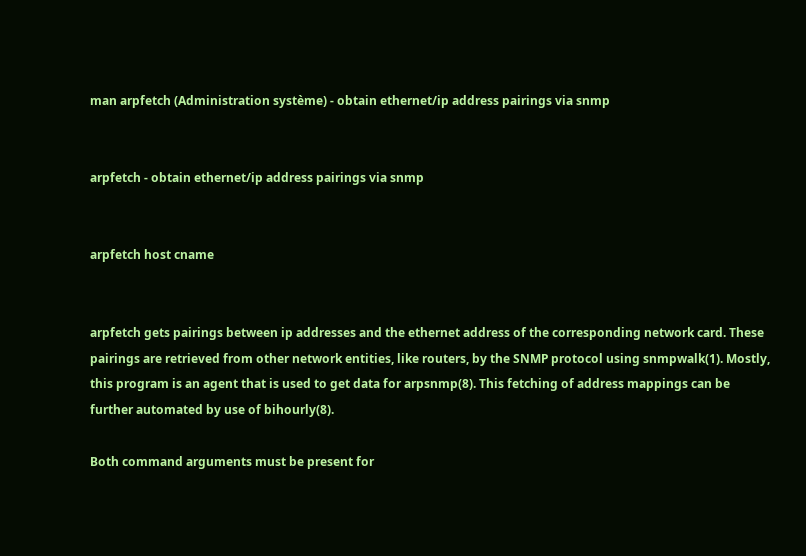man arpfetch (Administration système) - obtain ethernet/ip address pairings via snmp


arpfetch - obtain ethernet/ip address pairings via snmp


arpfetch host cname


arpfetch gets pairings between ip addresses and the ethernet address of the corresponding network card. These pairings are retrieved from other network entities, like routers, by the SNMP protocol using snmpwalk(1). Mostly, this program is an agent that is used to get data for arpsnmp(8). This fetching of address mappings can be further automated by use of bihourly(8).

Both command arguments must be present for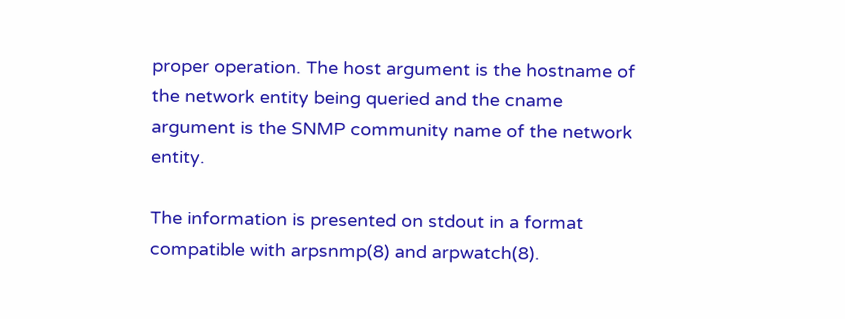proper operation. The host argument is the hostname of the network entity being queried and the cname argument is the SNMP community name of the network entity.

The information is presented on stdout in a format compatible with arpsnmp(8) and arpwatch(8).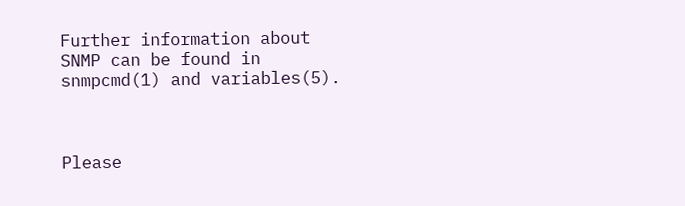Further information about SNMP can be found in snmpcmd(1) and variables(5).



Please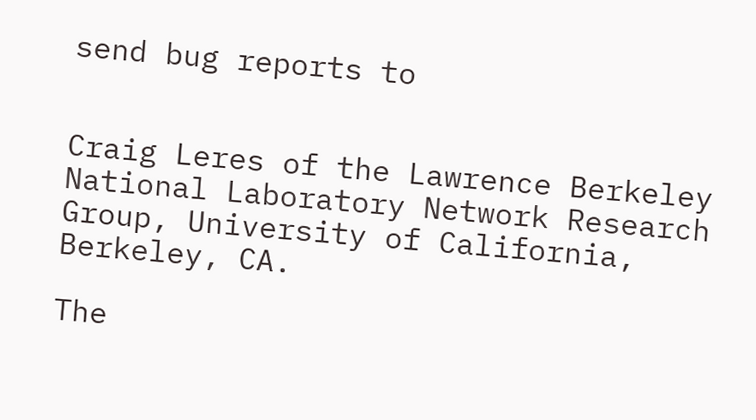send bug reports to


Craig Leres of the Lawrence Berkeley National Laboratory Network Research Group, University of California, Berkeley, CA.

The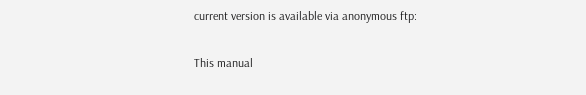current version is available via anonymous ftp:

This manual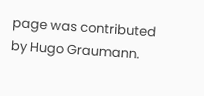page was contributed by Hugo Graumann.